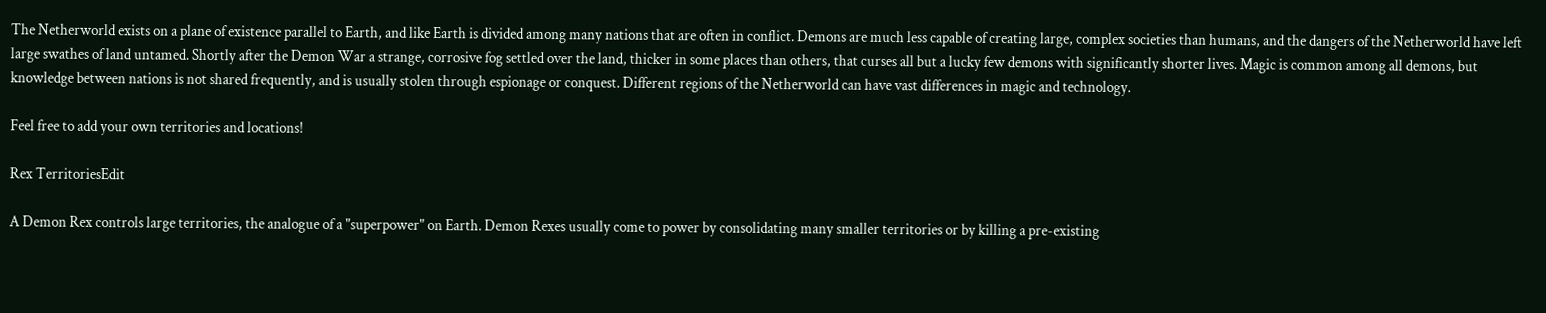The Netherworld exists on a plane of existence parallel to Earth, and like Earth is divided among many nations that are often in conflict. Demons are much less capable of creating large, complex societies than humans, and the dangers of the Netherworld have left large swathes of land untamed. Shortly after the Demon War a strange, corrosive fog settled over the land, thicker in some places than others, that curses all but a lucky few demons with significantly shorter lives. Magic is common among all demons, but knowledge between nations is not shared frequently, and is usually stolen through espionage or conquest. Different regions of the Netherworld can have vast differences in magic and technology.

Feel free to add your own territories and locations!

Rex TerritoriesEdit

A Demon Rex controls large territories, the analogue of a "superpower" on Earth. Demon Rexes usually come to power by consolidating many smaller territories or by killing a pre-existing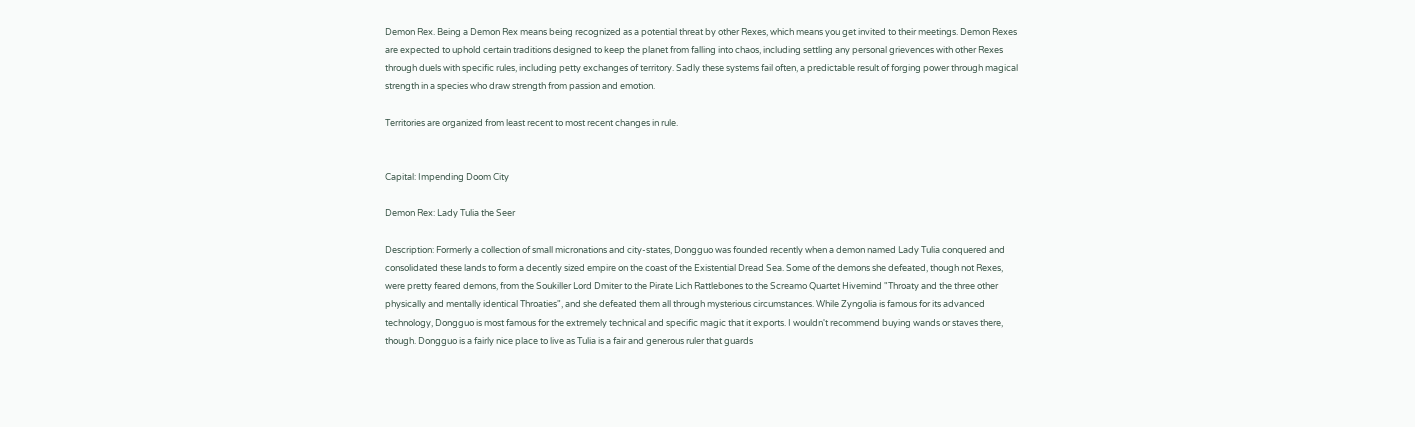Demon Rex. Being a Demon Rex means being recognized as a potential threat by other Rexes, which means you get invited to their meetings. Demon Rexes are expected to uphold certain traditions designed to keep the planet from falling into chaos, including settling any personal grievences with other Rexes through duels with specific rules, including petty exchanges of territory. Sadly these systems fail often, a predictable result of forging power through magical strength in a species who draw strength from passion and emotion.

Territories are organized from least recent to most recent changes in rule.


Capital: Impending Doom City

Demon Rex: Lady Tulia the Seer

Description: Formerly a collection of small micronations and city-states, Dongguo was founded recently when a demon named Lady Tulia conquered and consolidated these lands to form a decently sized empire on the coast of the Existential Dread Sea. Some of the demons she defeated, though not Rexes, were pretty feared demons, from the Soukiller Lord Dmiter to the Pirate Lich Rattlebones to the Screamo Quartet Hivemind "Throaty and the three other physically and mentally identical Throaties", and she defeated them all through mysterious circumstances. While Zyngolia is famous for its advanced technology, Dongguo is most famous for the extremely technical and specific magic that it exports. I wouldn't recommend buying wands or staves there, though. Dongguo is a fairly nice place to live as Tulia is a fair and generous ruler that guards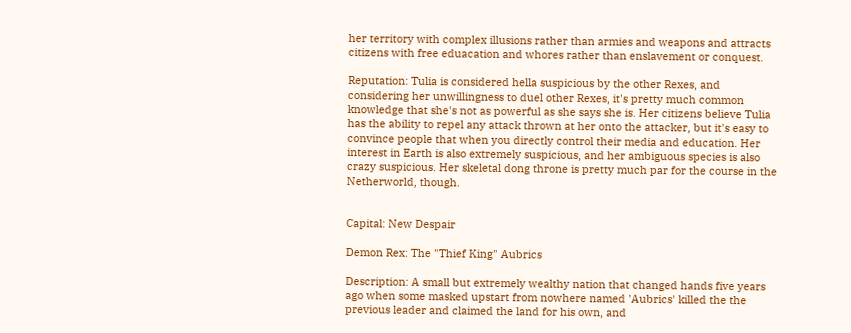her territory with complex illusions rather than armies and weapons and attracts citizens with free eduacation and whores rather than enslavement or conquest.

Reputation: Tulia is considered hella suspicious by the other Rexes, and considering her unwillingness to duel other Rexes, it's pretty much common knowledge that she's not as powerful as she says she is. Her citizens believe Tulia has the ability to repel any attack thrown at her onto the attacker, but it's easy to convince people that when you directly control their media and education. Her interest in Earth is also extremely suspicious, and her ambiguous species is also crazy suspicious. Her skeletal dong throne is pretty much par for the course in the Netherworld, though.


Capital: New Despair

Demon Rex: The "Thief King" Aubrics

Description: A small but extremely wealthy nation that changed hands five years ago when some masked upstart from nowhere named 'Aubrics' killed the the previous leader and claimed the land for his own, and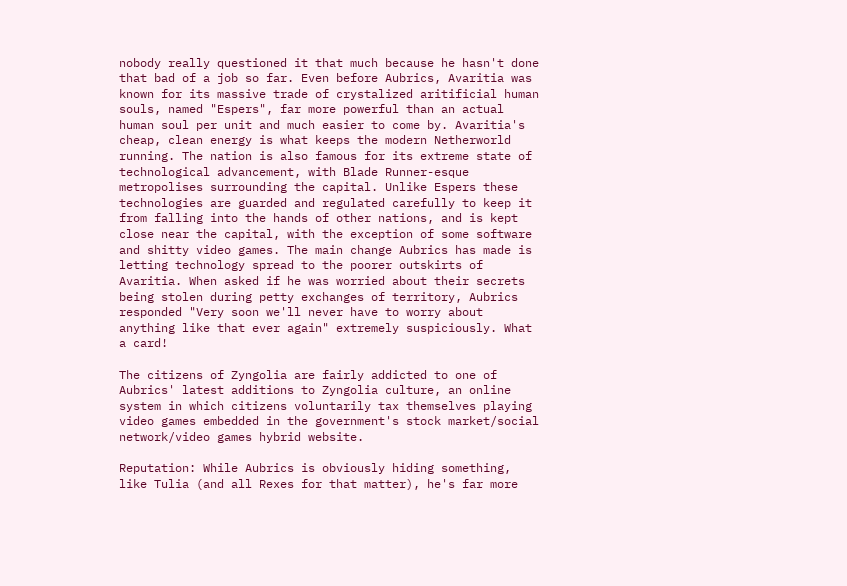nobody really questioned it that much because he hasn't done that bad of a job so far. Even before Aubrics, Avaritia was known for its massive trade of crystalized aritificial human souls, named "Espers", far more powerful than an actual human soul per unit and much easier to come by. Avaritia's cheap, clean energy is what keeps the modern Netherworld running. The nation is also famous for its extreme state of technological advancement, with Blade Runner-esque metropolises surrounding the capital. Unlike Espers these technologies are guarded and regulated carefully to keep it from falling into the hands of other nations, and is kept close near the capital, with the exception of some software and shitty video games. The main change Aubrics has made is letting technology spread to the poorer outskirts of Avaritia. When asked if he was worried about their secrets being stolen during petty exchanges of territory, Aubrics responded "Very soon we'll never have to worry about anything like that ever again" extremely suspiciously. What a card!

The citizens of Zyngolia are fairly addicted to one of Aubrics' latest additions to Zyngolia culture, an online system in which citizens voluntarily tax themselves playing video games embedded in the government's stock market/social network/video games hybrid website.

Reputation: While Aubrics is obviously hiding something, like Tulia (and all Rexes for that matter), he's far more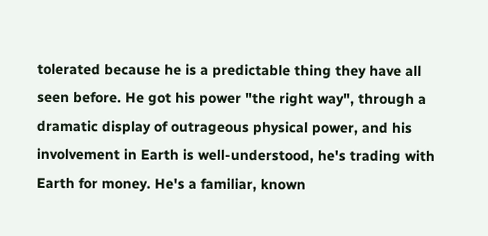tolerated because he is a predictable thing they have all seen before. He got his power "the right way", through a dramatic display of outrageous physical power, and his involvement in Earth is well-understood, he's trading with Earth for money. He's a familiar, known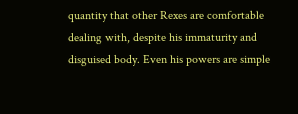quantity that other Rexes are comfortable dealing with, despite his immaturity and disguised body. Even his powers are simple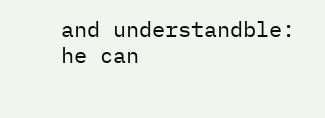and understandble: he can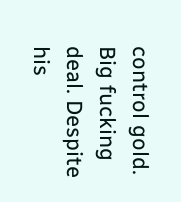control gold. Big fucking deal. Despite his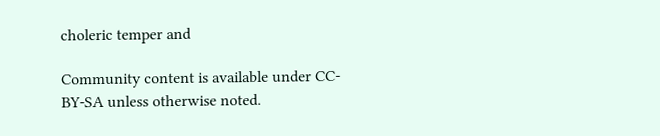choleric temper and

Community content is available under CC-BY-SA unless otherwise noted.